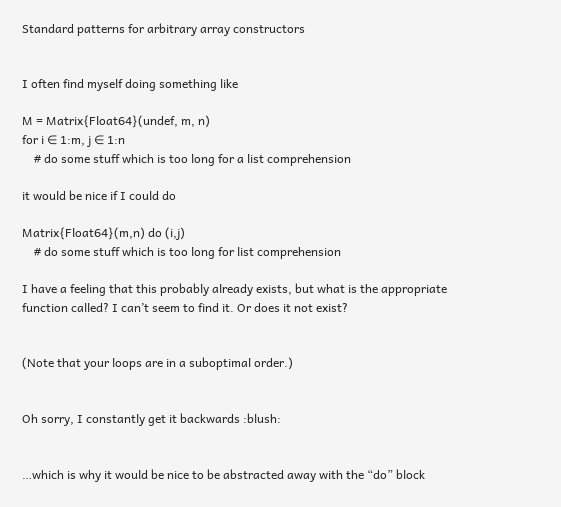Standard patterns for arbitrary array constructors


I often find myself doing something like

M = Matrix{Float64}(undef, m, n)
for i ∈ 1:m, j ∈ 1:n
    # do some stuff which is too long for a list comprehension

it would be nice if I could do

Matrix{Float64}(m,n) do (i,j)
    # do some stuff which is too long for list comprehension

I have a feeling that this probably already exists, but what is the appropriate function called? I can’t seem to find it. Or does it not exist?


(Note that your loops are in a suboptimal order.)


Oh sorry, I constantly get it backwards :blush:


…which is why it would be nice to be abstracted away with the “do” block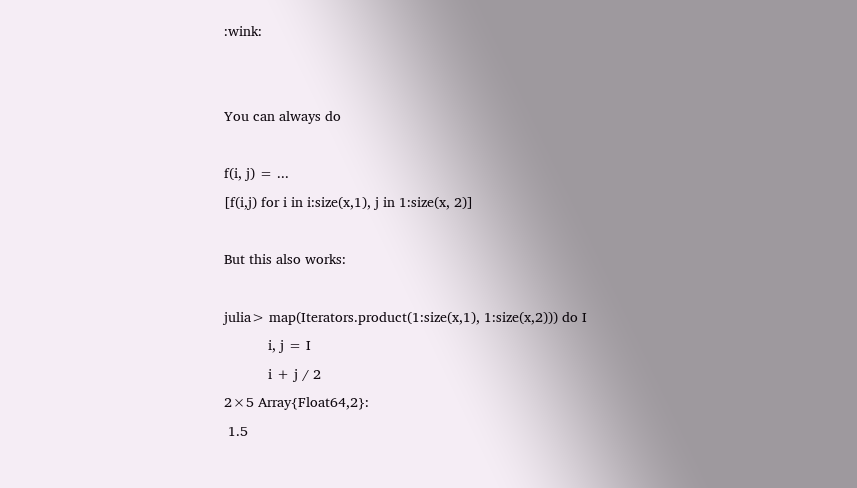:wink:


You can always do

f(i, j) = ...
[f(i,j) for i in i:size(x,1), j in 1:size(x, 2)]

But this also works:

julia> map(Iterators.product(1:size(x,1), 1:size(x,2))) do I
           i, j = I
           i + j / 2
2×5 Array{Float64,2}:
 1.5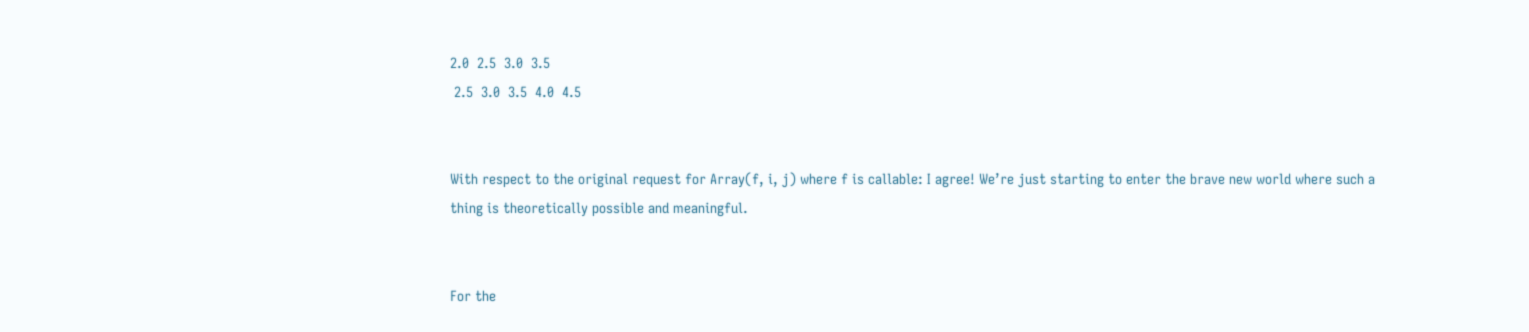2.0  2.5  3.0  3.5
 2.5  3.0  3.5  4.0  4.5


With respect to the original request for Array(f, i, j) where f is callable: I agree! We’re just starting to enter the brave new world where such a thing is theoretically possible and meaningful.


For the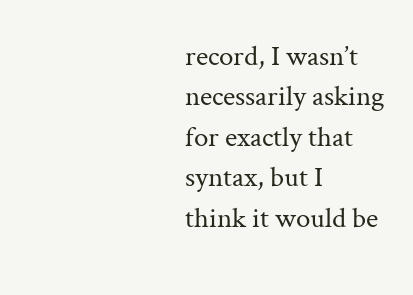record, I wasn’t necessarily asking for exactly that syntax, but I think it would be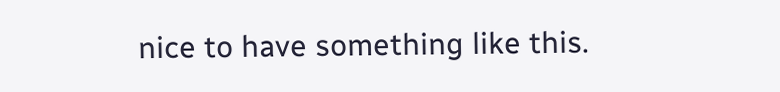nice to have something like this.